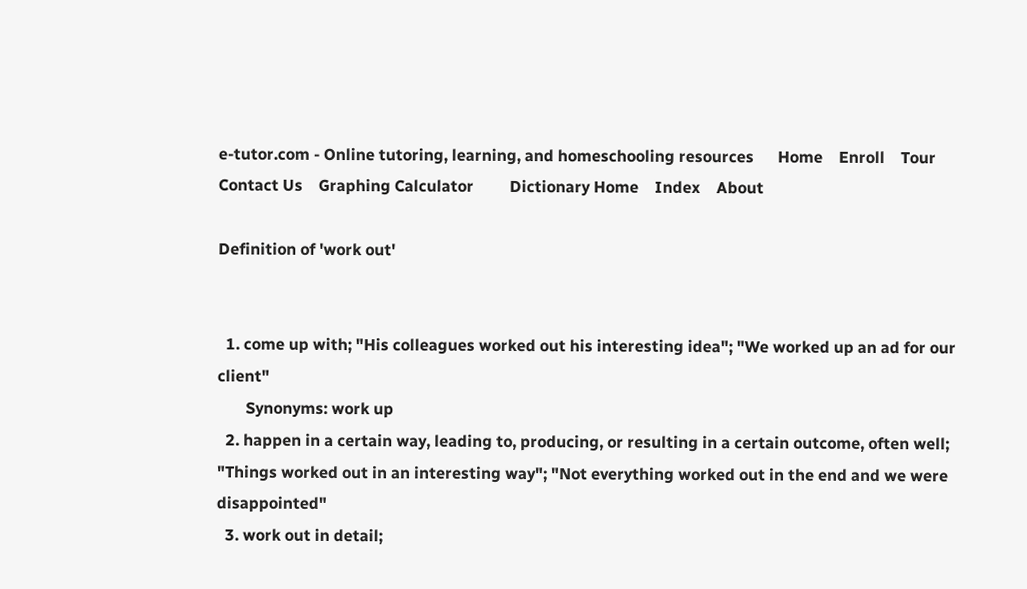e-tutor.com - Online tutoring, learning, and homeschooling resources      Home    Enroll    Tour    Contact Us    Graphing Calculator         Dictionary Home    Index    About

Definition of 'work out'


  1. come up with; "His colleagues worked out his interesting idea"; "We worked up an ad for our client"
       Synonyms: work up
  2. happen in a certain way, leading to, producing, or resulting in a certain outcome, often well; "Things worked out in an interesting way"; "Not everything worked out in the end and we were disappointed"
  3. work out in detail;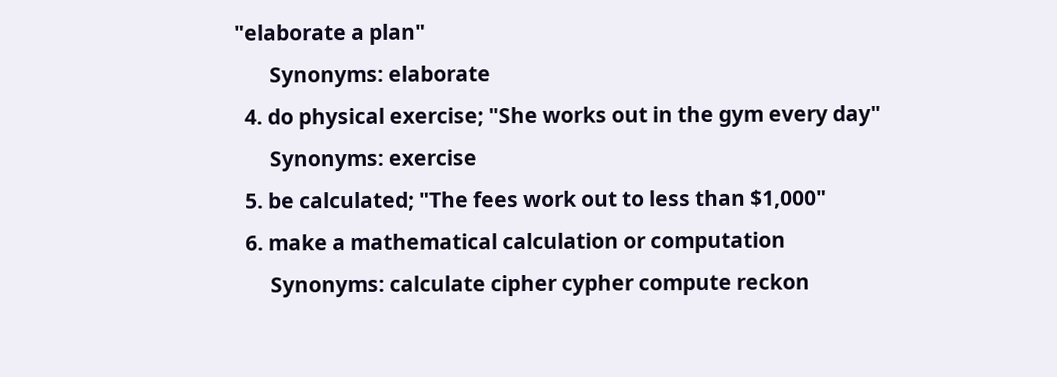"elaborate a plan"
       Synonyms: elaborate
  4. do physical exercise; "She works out in the gym every day"
       Synonyms: exercise
  5. be calculated; "The fees work out to less than $1,000"
  6. make a mathematical calculation or computation
       Synonyms: calculate cipher cypher compute reckon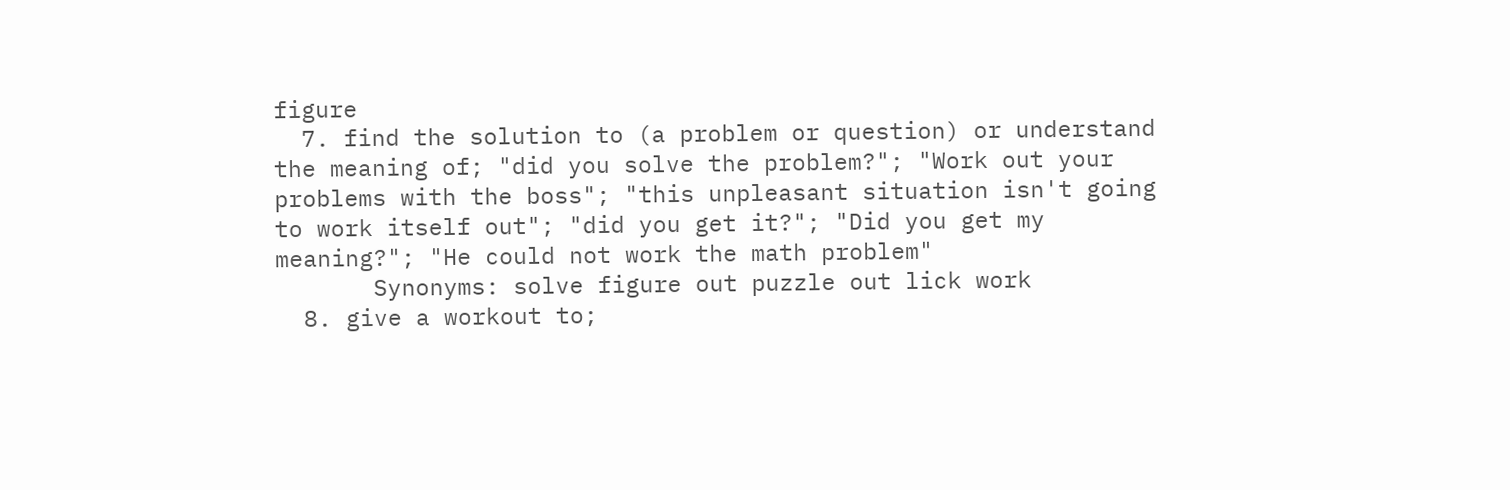figure
  7. find the solution to (a problem or question) or understand the meaning of; "did you solve the problem?"; "Work out your problems with the boss"; "this unpleasant situation isn't going to work itself out"; "did you get it?"; "Did you get my meaning?"; "He could not work the math problem"
       Synonyms: solve figure out puzzle out lick work
  8. give a workout to;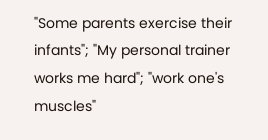"Some parents exercise their infants"; "My personal trainer works me hard"; "work one's muscles"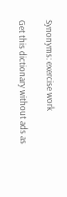Synonyms: exercise work

Get this dictionary without ads as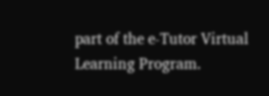part of the e-Tutor Virtual Learning Program.